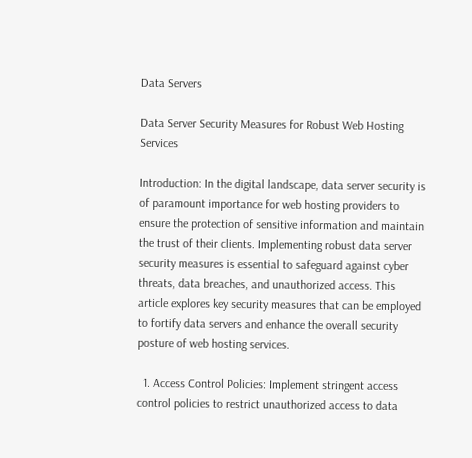Data Servers

Data Server Security Measures for Robust Web Hosting Services

Introduction: In the digital landscape, data server security is of paramount importance for web hosting providers to ensure the protection of sensitive information and maintain the trust of their clients. Implementing robust data server security measures is essential to safeguard against cyber threats, data breaches, and unauthorized access. This article explores key security measures that can be employed to fortify data servers and enhance the overall security posture of web hosting services.

  1. Access Control Policies: Implement stringent access control policies to restrict unauthorized access to data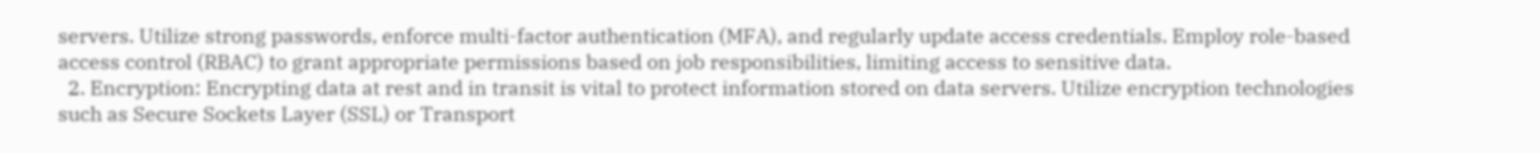servers. Utilize strong passwords, enforce multi-factor authentication (MFA), and regularly update access credentials. Employ role-based access control (RBAC) to grant appropriate permissions based on job responsibilities, limiting access to sensitive data.
  2. Encryption: Encrypting data at rest and in transit is vital to protect information stored on data servers. Utilize encryption technologies such as Secure Sockets Layer (SSL) or Transport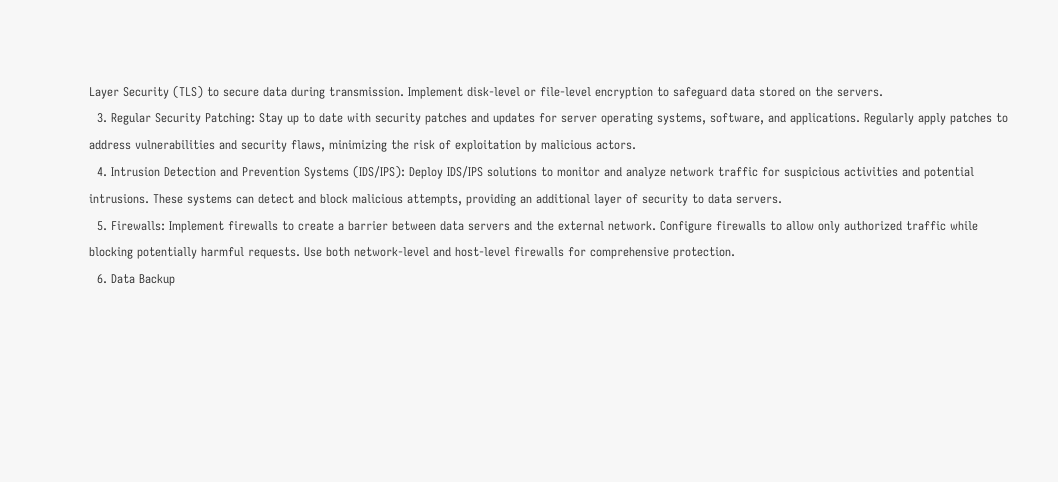Layer Security (TLS) to secure data during transmission. Implement disk-level or file-level encryption to safeguard data stored on the servers.
  3. Regular Security Patching: Stay up to date with security patches and updates for server operating systems, software, and applications. Regularly apply patches to address vulnerabilities and security flaws, minimizing the risk of exploitation by malicious actors.
  4. Intrusion Detection and Prevention Systems (IDS/IPS): Deploy IDS/IPS solutions to monitor and analyze network traffic for suspicious activities and potential intrusions. These systems can detect and block malicious attempts, providing an additional layer of security to data servers.
  5. Firewalls: Implement firewalls to create a barrier between data servers and the external network. Configure firewalls to allow only authorized traffic while blocking potentially harmful requests. Use both network-level and host-level firewalls for comprehensive protection.
  6. Data Backup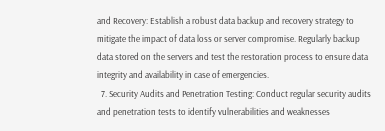and Recovery: Establish a robust data backup and recovery strategy to mitigate the impact of data loss or server compromise. Regularly backup data stored on the servers and test the restoration process to ensure data integrity and availability in case of emergencies.
  7. Security Audits and Penetration Testing: Conduct regular security audits and penetration tests to identify vulnerabilities and weaknesses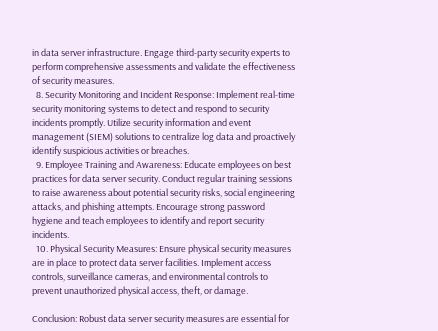in data server infrastructure. Engage third-party security experts to perform comprehensive assessments and validate the effectiveness of security measures.
  8. Security Monitoring and Incident Response: Implement real-time security monitoring systems to detect and respond to security incidents promptly. Utilize security information and event management (SIEM) solutions to centralize log data and proactively identify suspicious activities or breaches.
  9. Employee Training and Awareness: Educate employees on best practices for data server security. Conduct regular training sessions to raise awareness about potential security risks, social engineering attacks, and phishing attempts. Encourage strong password hygiene and teach employees to identify and report security incidents.
  10. Physical Security Measures: Ensure physical security measures are in place to protect data server facilities. Implement access controls, surveillance cameras, and environmental controls to prevent unauthorized physical access, theft, or damage.

Conclusion: Robust data server security measures are essential for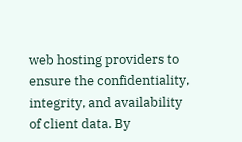web hosting providers to ensure the confidentiality, integrity, and availability of client data. By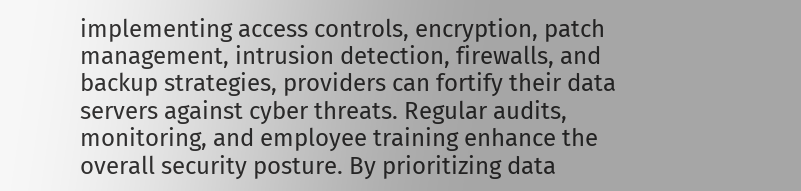implementing access controls, encryption, patch management, intrusion detection, firewalls, and backup strategies, providers can fortify their data servers against cyber threats. Regular audits, monitoring, and employee training enhance the overall security posture. By prioritizing data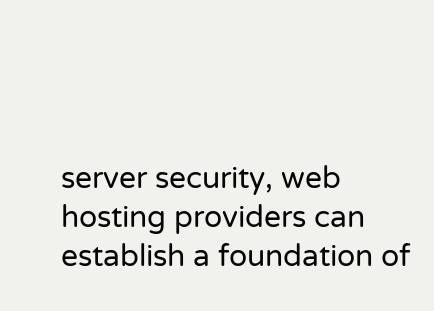server security, web hosting providers can establish a foundation of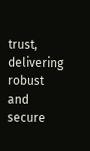trust, delivering robust and secure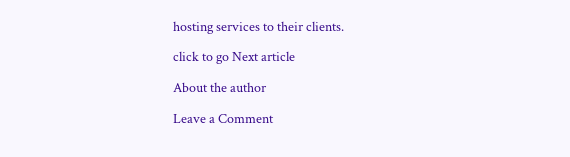hosting services to their clients.

click to go Next article

About the author

Leave a Comment